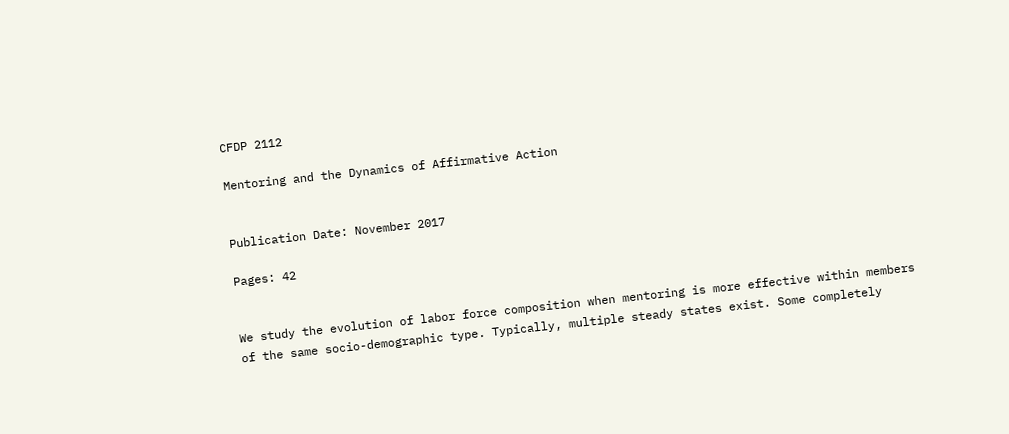CFDP 2112

Mentoring and the Dynamics of Affirmative Action


Publication Date: November 2017

Pages: 42


We study the evolution of labor force composition when mentoring is more effective within members of the same socio-demographic type. Typically, multiple steady states exist. Some completely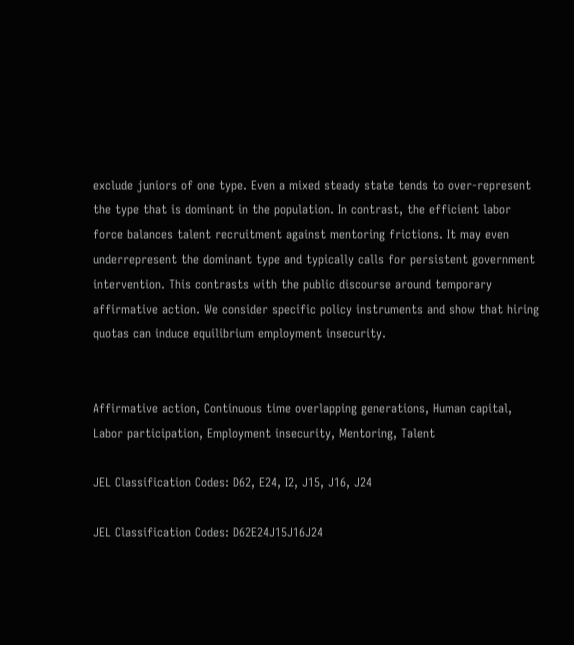exclude juniors of one type. Even a mixed steady state tends to over-represent the type that is dominant in the population. In contrast, the efficient labor force balances talent recruitment against mentoring frictions. It may even underrepresent the dominant type and typically calls for persistent government intervention. This contrasts with the public discourse around temporary affirmative action. We consider specific policy instruments and show that hiring quotas can induce equilibrium employment insecurity.


Affirmative action, Continuous time overlapping generations, Human capital, Labor participation, Employment insecurity, Mentoring, Talent

JEL Classification Codes: D62, E24, I2, J15, J16, J24

JEL Classification Codes: D62E24J15J16J24